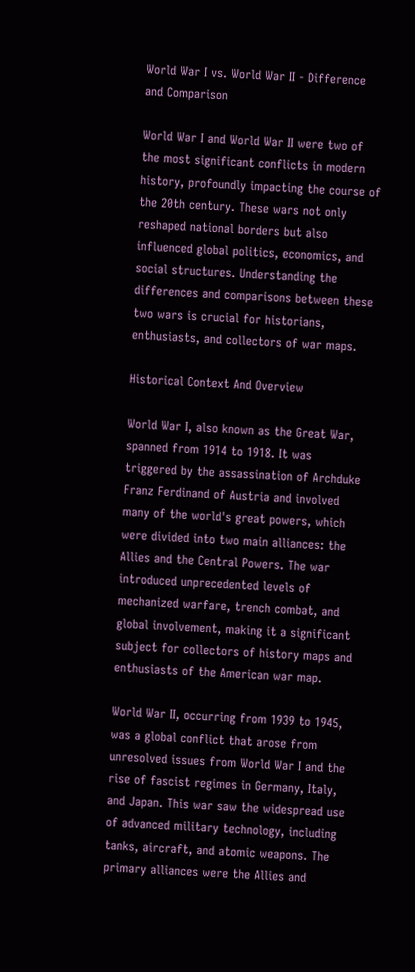World War I vs. World War II - Difference and Comparison

World War I and World War II were two of the most significant conflicts in modern history, profoundly impacting the course of the 20th century. These wars not only reshaped national borders but also influenced global politics, economics, and social structures. Understanding the differences and comparisons between these two wars is crucial for historians, enthusiasts, and collectors of war maps.

Historical Context And Overview

World War I, also known as the Great War, spanned from 1914 to 1918. It was triggered by the assassination of Archduke Franz Ferdinand of Austria and involved many of the world's great powers, which were divided into two main alliances: the Allies and the Central Powers. The war introduced unprecedented levels of mechanized warfare, trench combat, and global involvement, making it a significant subject for collectors of history maps and enthusiasts of the American war map.

World War II, occurring from 1939 to 1945, was a global conflict that arose from unresolved issues from World War I and the rise of fascist regimes in Germany, Italy, and Japan. This war saw the widespread use of advanced military technology, including tanks, aircraft, and atomic weapons. The primary alliances were the Allies and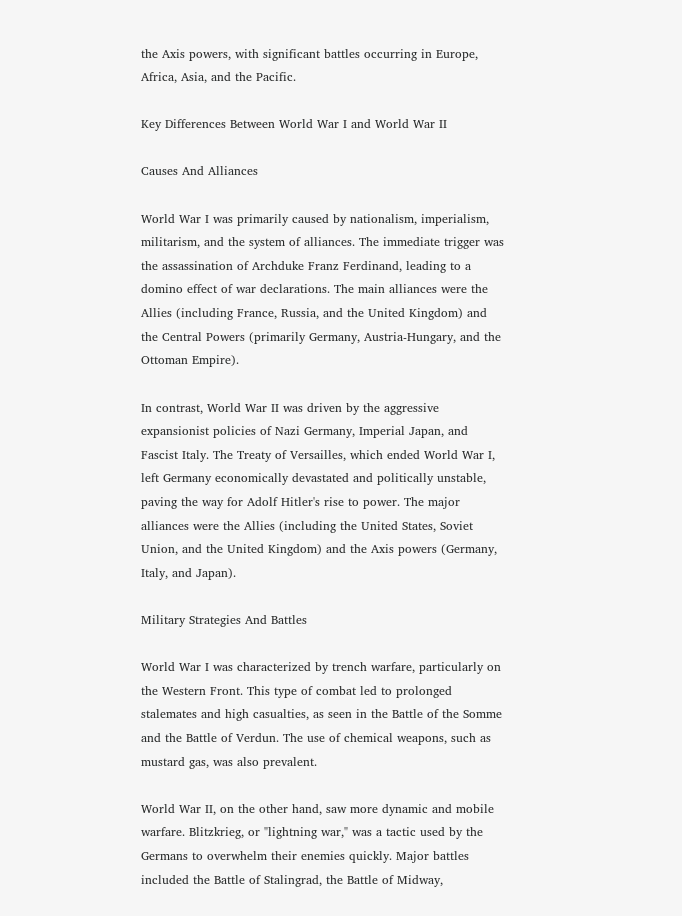the Axis powers, with significant battles occurring in Europe, Africa, Asia, and the Pacific.

Key Differences Between World War I and World War II

Causes And Alliances

World War I was primarily caused by nationalism, imperialism, militarism, and the system of alliances. The immediate trigger was the assassination of Archduke Franz Ferdinand, leading to a domino effect of war declarations. The main alliances were the Allies (including France, Russia, and the United Kingdom) and the Central Powers (primarily Germany, Austria-Hungary, and the Ottoman Empire).

In contrast, World War II was driven by the aggressive expansionist policies of Nazi Germany, Imperial Japan, and Fascist Italy. The Treaty of Versailles, which ended World War I, left Germany economically devastated and politically unstable, paving the way for Adolf Hitler's rise to power. The major alliances were the Allies (including the United States, Soviet Union, and the United Kingdom) and the Axis powers (Germany, Italy, and Japan).

Military Strategies And Battles

World War I was characterized by trench warfare, particularly on the Western Front. This type of combat led to prolonged stalemates and high casualties, as seen in the Battle of the Somme and the Battle of Verdun. The use of chemical weapons, such as mustard gas, was also prevalent.

World War II, on the other hand, saw more dynamic and mobile warfare. Blitzkrieg, or "lightning war," was a tactic used by the Germans to overwhelm their enemies quickly. Major battles included the Battle of Stalingrad, the Battle of Midway,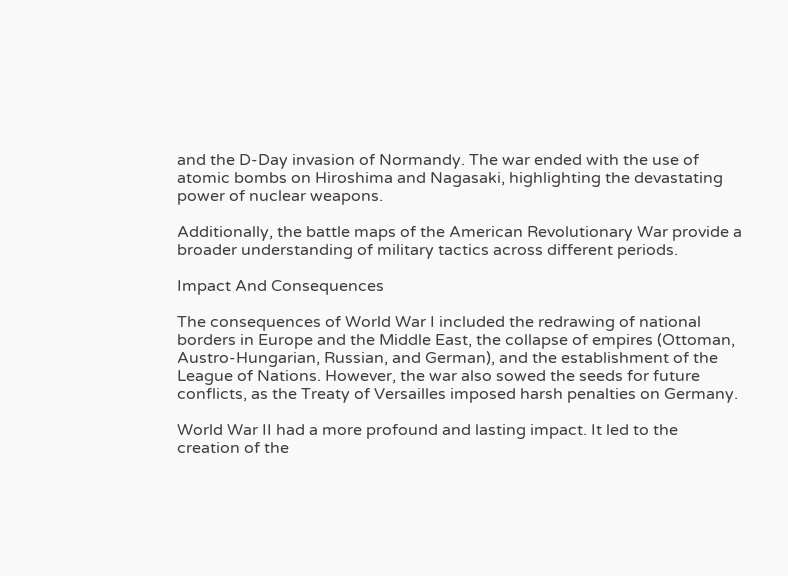and the D-Day invasion of Normandy. The war ended with the use of atomic bombs on Hiroshima and Nagasaki, highlighting the devastating power of nuclear weapons.

Additionally, the battle maps of the American Revolutionary War provide a broader understanding of military tactics across different periods.

Impact And Consequences

The consequences of World War I included the redrawing of national borders in Europe and the Middle East, the collapse of empires (Ottoman, Austro-Hungarian, Russian, and German), and the establishment of the League of Nations. However, the war also sowed the seeds for future conflicts, as the Treaty of Versailles imposed harsh penalties on Germany.

World War II had a more profound and lasting impact. It led to the creation of the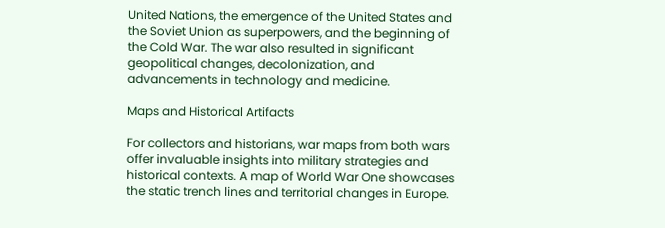United Nations, the emergence of the United States and the Soviet Union as superpowers, and the beginning of the Cold War. The war also resulted in significant geopolitical changes, decolonization, and advancements in technology and medicine.

Maps and Historical Artifacts

For collectors and historians, war maps from both wars offer invaluable insights into military strategies and historical contexts. A map of World War One showcases the static trench lines and territorial changes in Europe.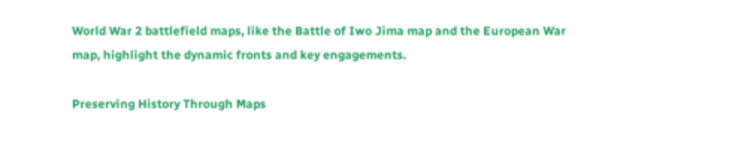World War 2 battlefield maps, like the Battle of Iwo Jima map and the European War map, highlight the dynamic fronts and key engagements.

Preserving History Through Maps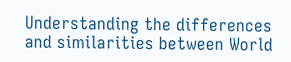Understanding the differences and similarities between World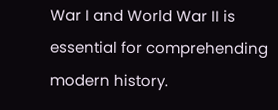War I and World War II is essential for comprehending modern history.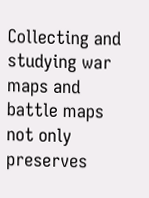Collecting and studying war maps and battle maps not only preserves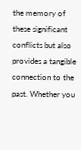the memory of these significant conflicts but also provides a tangible connection to the past. Whether you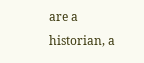are a historian, a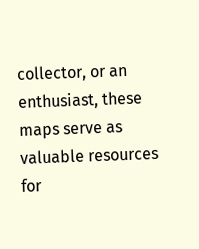collector, or an enthusiast, these maps serve as valuable resources for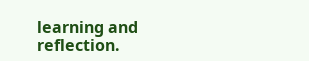learning and reflection.